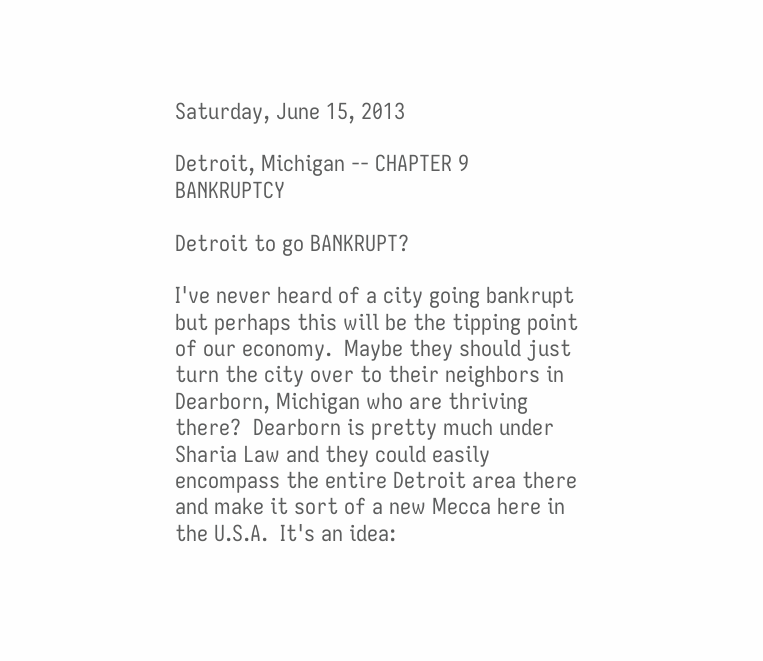Saturday, June 15, 2013

Detroit, Michigan -- CHAPTER 9 BANKRUPTCY

Detroit to go BANKRUPT?

I've never heard of a city going bankrupt but perhaps this will be the tipping point of our economy.  Maybe they should just turn the city over to their neighbors in Dearborn, Michigan who are thriving there?  Dearborn is pretty much under Sharia Law and they could easily encompass the entire Detroit area there and make it sort of a new Mecca here in the U.S.A.  It's an idea: